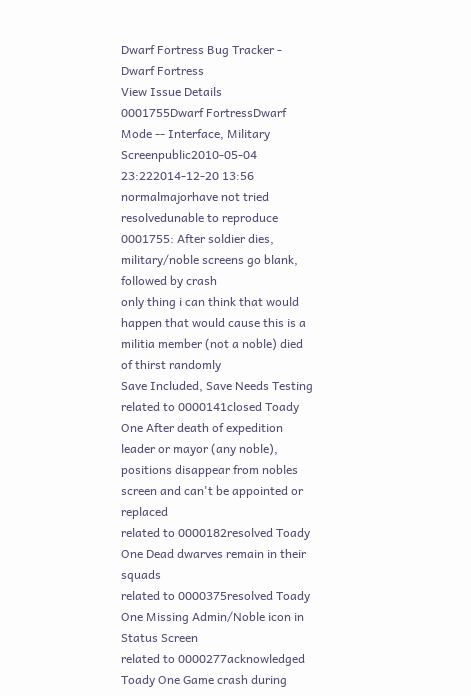Dwarf Fortress Bug Tracker - Dwarf Fortress
View Issue Details
0001755Dwarf FortressDwarf Mode -- Interface, Military Screenpublic2010-05-04 23:222014-12-20 13:56
normalmajorhave not tried
resolvedunable to reproduce
0001755: After soldier dies, military/noble screens go blank, followed by crash
only thing i can think that would happen that would cause this is a militia member (not a noble) died of thirst randomly
Save Included, Save Needs Testing
related to 0000141closed Toady One After death of expedition leader or mayor (any noble), positions disappear from nobles screen and can't be appointed or replaced
related to 0000182resolved Toady One Dead dwarves remain in their squads
related to 0000375resolved Toady One Missing Admin/Noble icon in Status Screen
related to 0000277acknowledged Toady One Game crash during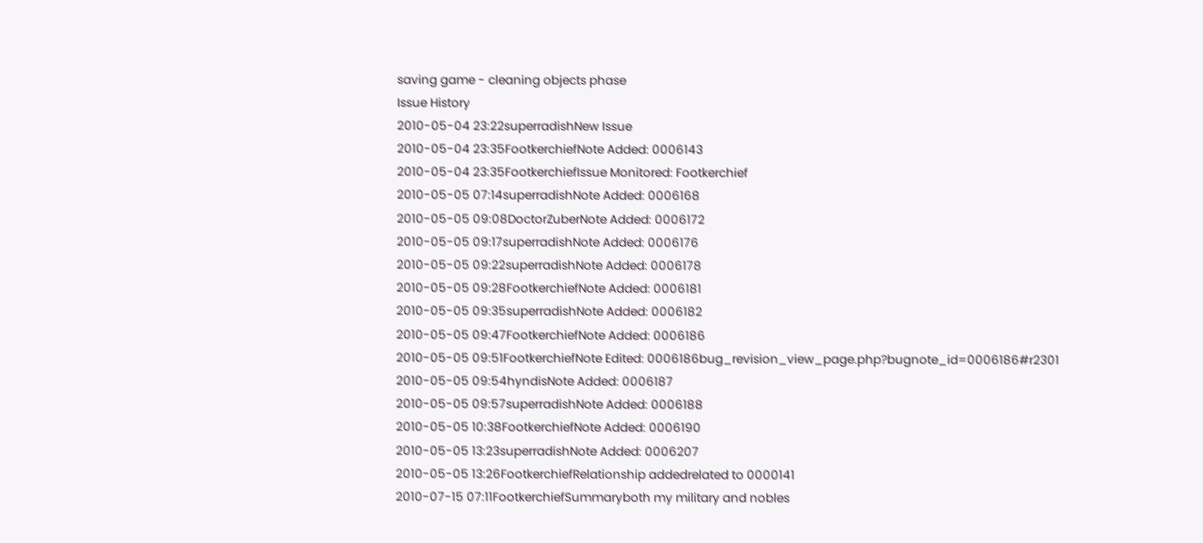saving game - cleaning objects phase
Issue History
2010-05-04 23:22superradishNew Issue
2010-05-04 23:35FootkerchiefNote Added: 0006143
2010-05-04 23:35FootkerchiefIssue Monitored: Footkerchief
2010-05-05 07:14superradishNote Added: 0006168
2010-05-05 09:08DoctorZuberNote Added: 0006172
2010-05-05 09:17superradishNote Added: 0006176
2010-05-05 09:22superradishNote Added: 0006178
2010-05-05 09:28FootkerchiefNote Added: 0006181
2010-05-05 09:35superradishNote Added: 0006182
2010-05-05 09:47FootkerchiefNote Added: 0006186
2010-05-05 09:51FootkerchiefNote Edited: 0006186bug_revision_view_page.php?bugnote_id=0006186#r2301
2010-05-05 09:54hyndisNote Added: 0006187
2010-05-05 09:57superradishNote Added: 0006188
2010-05-05 10:38FootkerchiefNote Added: 0006190
2010-05-05 13:23superradishNote Added: 0006207
2010-05-05 13:26FootkerchiefRelationship addedrelated to 0000141
2010-07-15 07:11FootkerchiefSummaryboth my military and nobles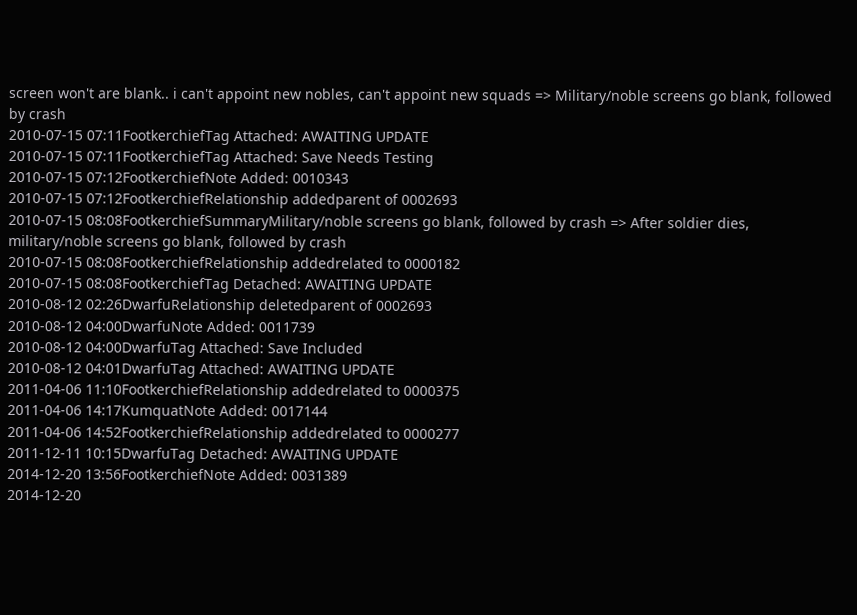screen won't are blank.. i can't appoint new nobles, can't appoint new squads => Military/noble screens go blank, followed by crash
2010-07-15 07:11FootkerchiefTag Attached: AWAITING UPDATE
2010-07-15 07:11FootkerchiefTag Attached: Save Needs Testing
2010-07-15 07:12FootkerchiefNote Added: 0010343
2010-07-15 07:12FootkerchiefRelationship addedparent of 0002693
2010-07-15 08:08FootkerchiefSummaryMilitary/noble screens go blank, followed by crash => After soldier dies, military/noble screens go blank, followed by crash
2010-07-15 08:08FootkerchiefRelationship addedrelated to 0000182
2010-07-15 08:08FootkerchiefTag Detached: AWAITING UPDATE
2010-08-12 02:26DwarfuRelationship deletedparent of 0002693
2010-08-12 04:00DwarfuNote Added: 0011739
2010-08-12 04:00DwarfuTag Attached: Save Included
2010-08-12 04:01DwarfuTag Attached: AWAITING UPDATE
2011-04-06 11:10FootkerchiefRelationship addedrelated to 0000375
2011-04-06 14:17KumquatNote Added: 0017144
2011-04-06 14:52FootkerchiefRelationship addedrelated to 0000277
2011-12-11 10:15DwarfuTag Detached: AWAITING UPDATE
2014-12-20 13:56FootkerchiefNote Added: 0031389
2014-12-20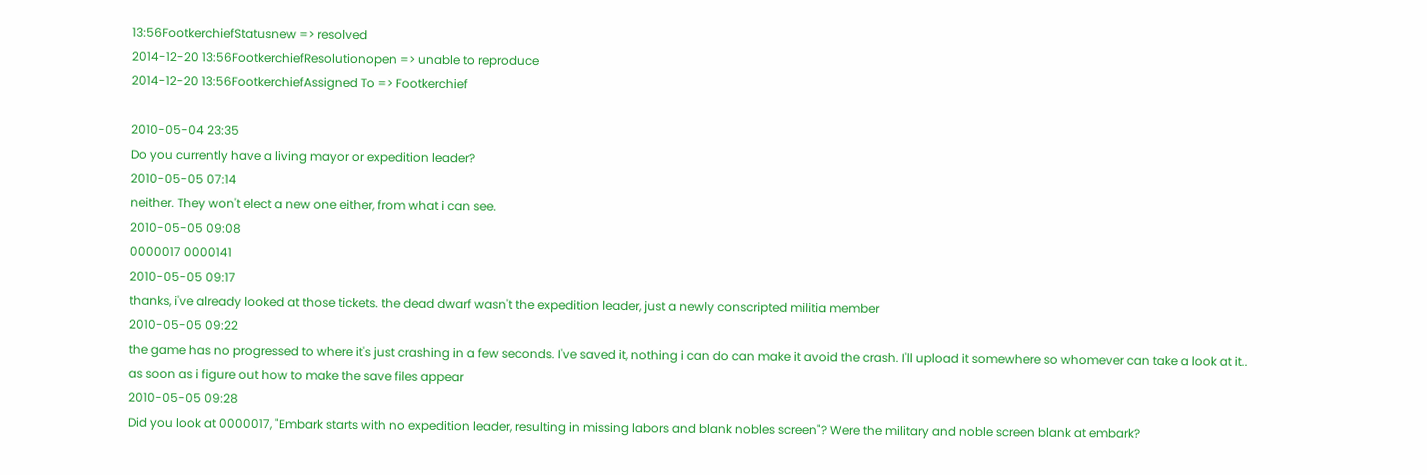13:56FootkerchiefStatusnew => resolved
2014-12-20 13:56FootkerchiefResolutionopen => unable to reproduce
2014-12-20 13:56FootkerchiefAssigned To => Footkerchief

2010-05-04 23:35
Do you currently have a living mayor or expedition leader?
2010-05-05 07:14
neither. They won't elect a new one either, from what i can see.
2010-05-05 09:08
0000017 0000141
2010-05-05 09:17
thanks, i've already looked at those tickets. the dead dwarf wasn't the expedition leader, just a newly conscripted militia member
2010-05-05 09:22
the game has no progressed to where it's just crashing in a few seconds. I've saved it, nothing i can do can make it avoid the crash. I'll upload it somewhere so whomever can take a look at it.. as soon as i figure out how to make the save files appear
2010-05-05 09:28
Did you look at 0000017, "Embark starts with no expedition leader, resulting in missing labors and blank nobles screen"? Were the military and noble screen blank at embark?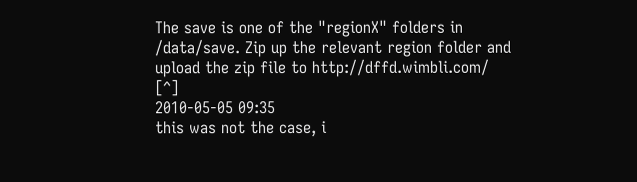The save is one of the "regionX" folders in /data/save. Zip up the relevant region folder and upload the zip file to http://dffd.wimbli.com/ [^]
2010-05-05 09:35
this was not the case, i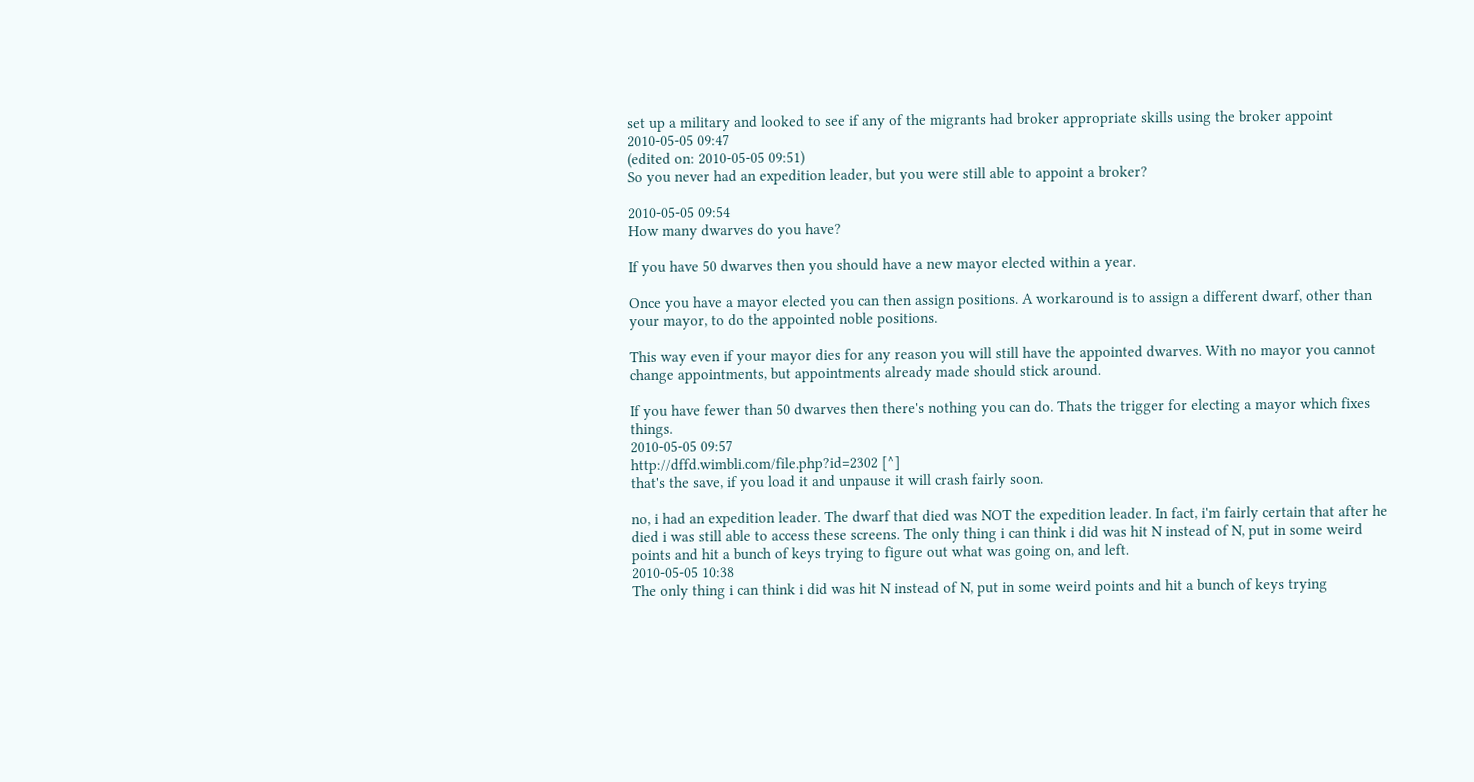set up a military and looked to see if any of the migrants had broker appropriate skills using the broker appoint
2010-05-05 09:47
(edited on: 2010-05-05 09:51)
So you never had an expedition leader, but you were still able to appoint a broker?

2010-05-05 09:54
How many dwarves do you have?

If you have 50 dwarves then you should have a new mayor elected within a year.

Once you have a mayor elected you can then assign positions. A workaround is to assign a different dwarf, other than your mayor, to do the appointed noble positions.

This way even if your mayor dies for any reason you will still have the appointed dwarves. With no mayor you cannot change appointments, but appointments already made should stick around.

If you have fewer than 50 dwarves then there's nothing you can do. Thats the trigger for electing a mayor which fixes things.
2010-05-05 09:57
http://dffd.wimbli.com/file.php?id=2302 [^]
that's the save, if you load it and unpause it will crash fairly soon.

no, i had an expedition leader. The dwarf that died was NOT the expedition leader. In fact, i'm fairly certain that after he died i was still able to access these screens. The only thing i can think i did was hit N instead of N, put in some weird points and hit a bunch of keys trying to figure out what was going on, and left.
2010-05-05 10:38
The only thing i can think i did was hit N instead of N, put in some weird points and hit a bunch of keys trying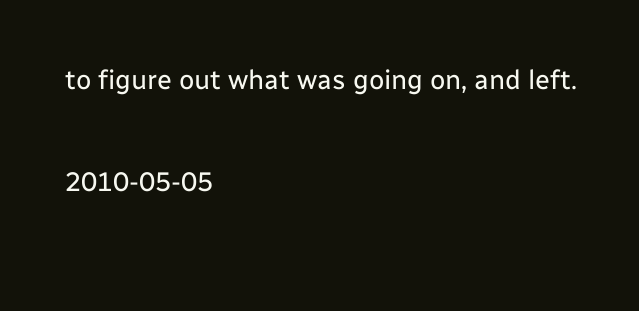to figure out what was going on, and left.

2010-05-05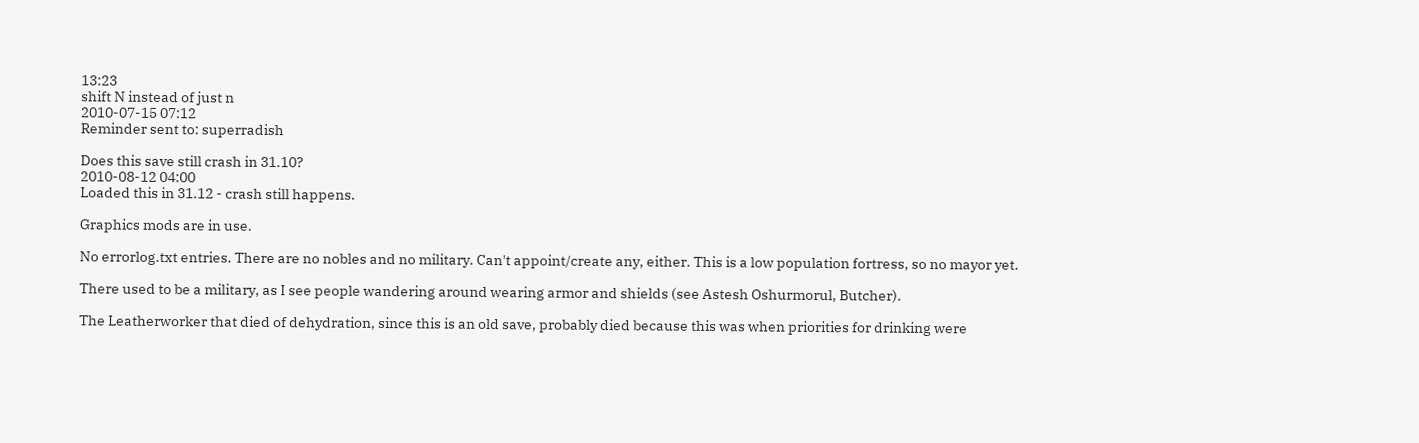13:23
shift N instead of just n
2010-07-15 07:12
Reminder sent to: superradish

Does this save still crash in 31.10?
2010-08-12 04:00
Loaded this in 31.12 - crash still happens.

Graphics mods are in use.

No errorlog.txt entries. There are no nobles and no military. Can't appoint/create any, either. This is a low population fortress, so no mayor yet.

There used to be a military, as I see people wandering around wearing armor and shields (see Astesh Oshurmorul, Butcher).

The Leatherworker that died of dehydration, since this is an old save, probably died because this was when priorities for drinking were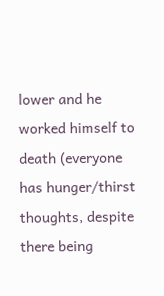lower and he worked himself to death (everyone has hunger/thirst thoughts, despite there being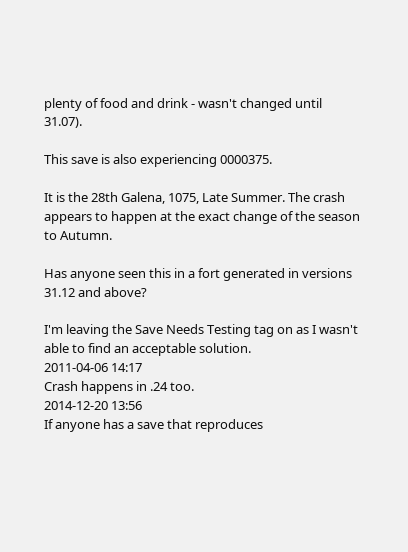plenty of food and drink - wasn't changed until 31.07).

This save is also experiencing 0000375.

It is the 28th Galena, 1075, Late Summer. The crash appears to happen at the exact change of the season to Autumn.

Has anyone seen this in a fort generated in versions 31.12 and above?

I'm leaving the Save Needs Testing tag on as I wasn't able to find an acceptable solution.
2011-04-06 14:17
Crash happens in .24 too.
2014-12-20 13:56
If anyone has a save that reproduces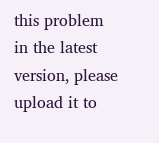this problem in the latest version, please upload it to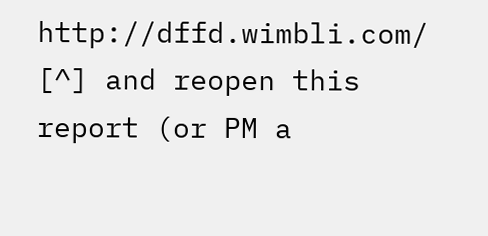http://dffd.wimbli.com/ [^] and reopen this report (or PM a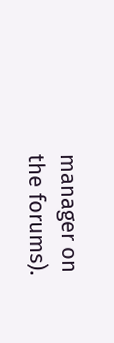manager on the forums).